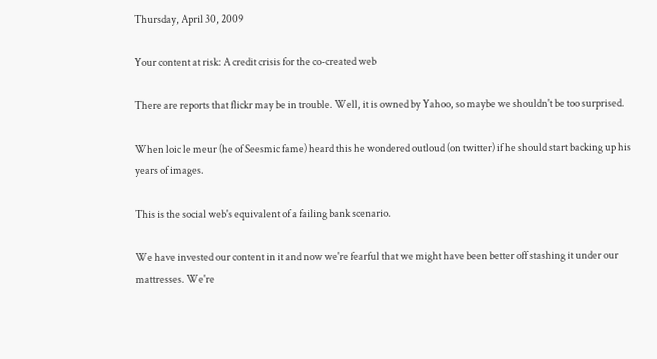Thursday, April 30, 2009

Your content at risk: A credit crisis for the co-created web

There are reports that flickr may be in trouble. Well, it is owned by Yahoo, so maybe we shouldn't be too surprised.

When loic le meur (he of Seesmic fame) heard this he wondered outloud (on twitter) if he should start backing up his years of images.

This is the social web's equivalent of a failing bank scenario.

We have invested our content in it and now we're fearful that we might have been better off stashing it under our mattresses. We're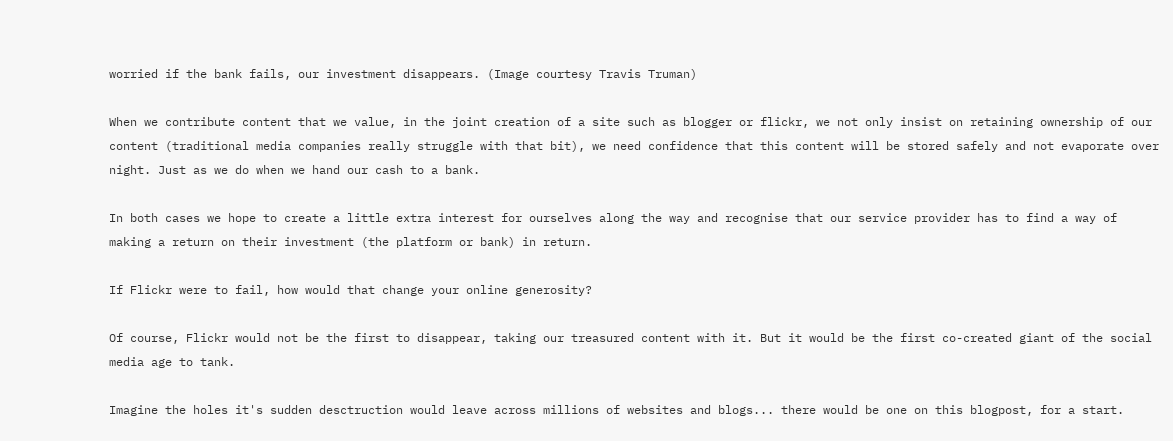worried if the bank fails, our investment disappears. (Image courtesy Travis Truman)

When we contribute content that we value, in the joint creation of a site such as blogger or flickr, we not only insist on retaining ownership of our content (traditional media companies really struggle with that bit), we need confidence that this content will be stored safely and not evaporate over night. Just as we do when we hand our cash to a bank.

In both cases we hope to create a little extra interest for ourselves along the way and recognise that our service provider has to find a way of making a return on their investment (the platform or bank) in return.

If Flickr were to fail, how would that change your online generosity?

Of course, Flickr would not be the first to disappear, taking our treasured content with it. But it would be the first co-created giant of the social media age to tank.

Imagine the holes it's sudden desctruction would leave across millions of websites and blogs... there would be one on this blogpost, for a start.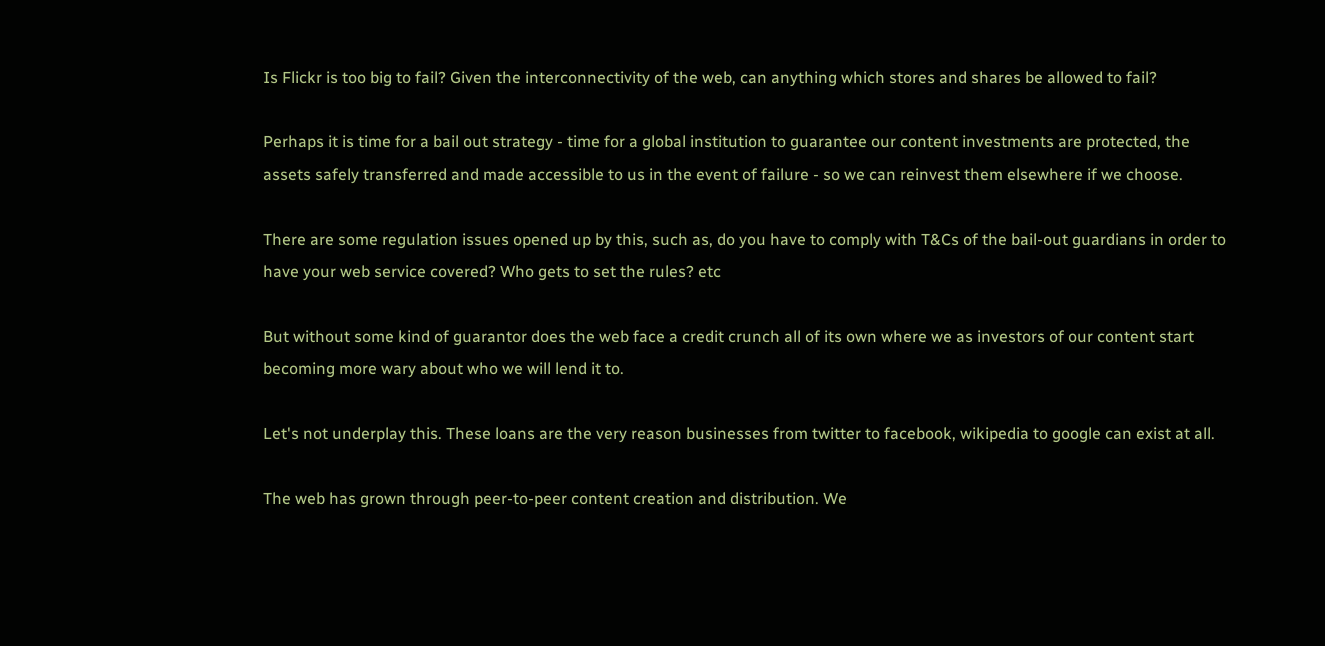Is Flickr is too big to fail? Given the interconnectivity of the web, can anything which stores and shares be allowed to fail?

Perhaps it is time for a bail out strategy - time for a global institution to guarantee our content investments are protected, the assets safely transferred and made accessible to us in the event of failure - so we can reinvest them elsewhere if we choose.

There are some regulation issues opened up by this, such as, do you have to comply with T&Cs of the bail-out guardians in order to have your web service covered? Who gets to set the rules? etc

But without some kind of guarantor does the web face a credit crunch all of its own where we as investors of our content start becoming more wary about who we will lend it to.

Let's not underplay this. These loans are the very reason businesses from twitter to facebook, wikipedia to google can exist at all.

The web has grown through peer-to-peer content creation and distribution. We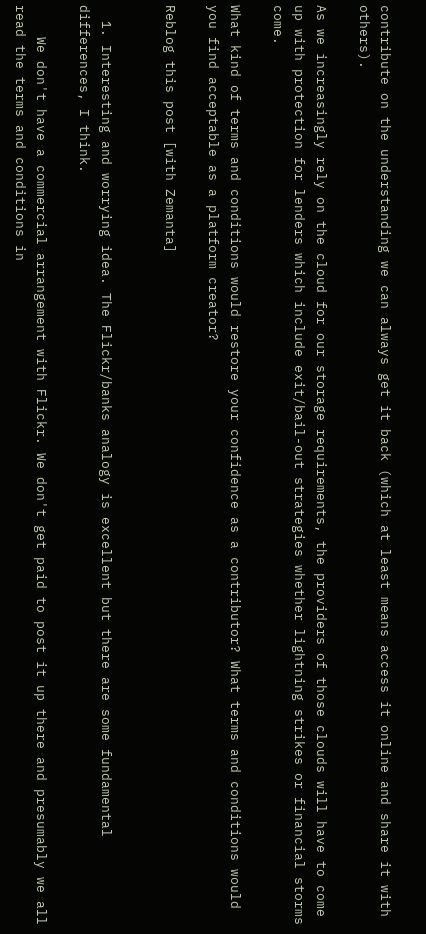contribute on the understanding we can always get it back (which at least means access it online and share it with others).

As we increasingly rely on the cloud for our storage requirements, the providers of those clouds will have to come up with protection for lenders which include exit/bail-out strategies whether lightning strikes or financial storms come.

What kind of terms and conditions would restore your confidence as a contributor? What terms and conditions would you find acceptable as a platform creator?

Reblog this post [with Zemanta]


  1. Interesting and worrying idea. The Flickr/banks analogy is excellent but there are some fundamental differences, I think.

    We don't have a commercial arrangement with Flickr. We don't get paid to post it up there and presumably we all read the terms and conditions in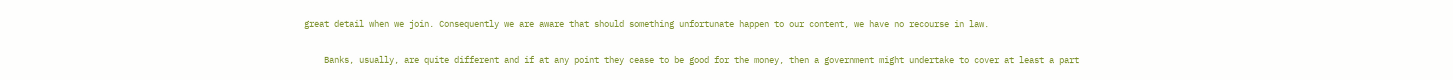great detail when we join. Consequently we are aware that should something unfortunate happen to our content, we have no recourse in law.

    Banks, usually, are quite different and if at any point they cease to be good for the money, then a government might undertake to cover at least a part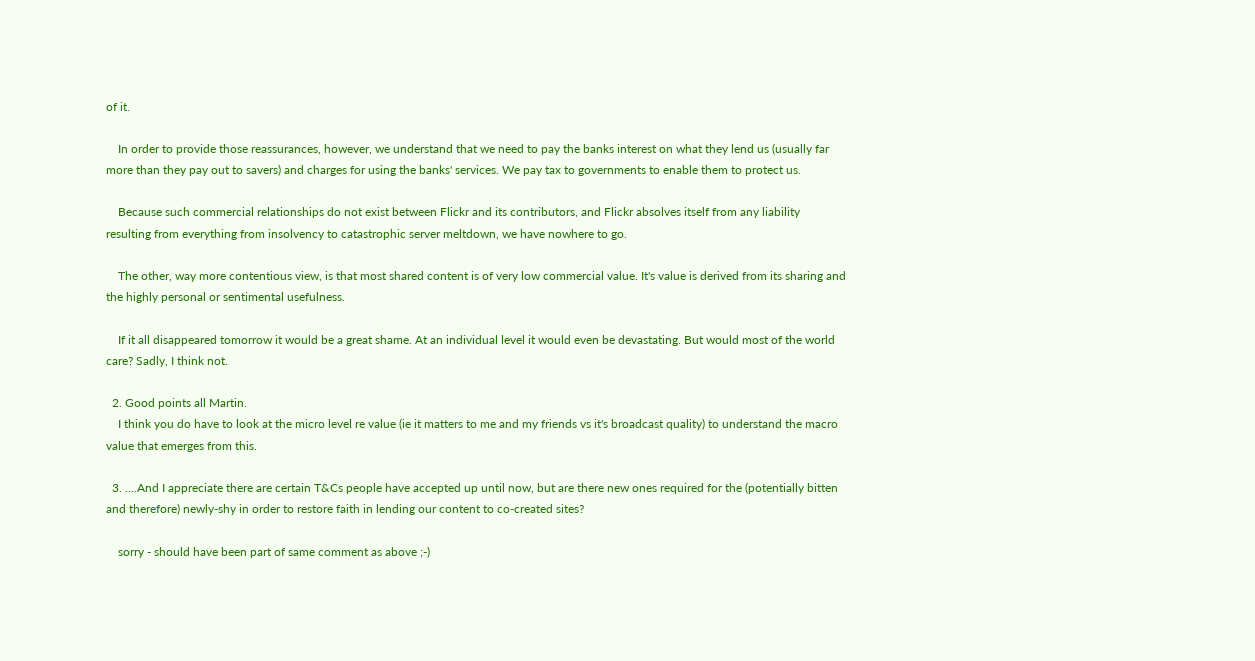of it.

    In order to provide those reassurances, however, we understand that we need to pay the banks interest on what they lend us (usually far more than they pay out to savers) and charges for using the banks' services. We pay tax to governments to enable them to protect us.

    Because such commercial relationships do not exist between Flickr and its contributors, and Flickr absolves itself from any liability resulting from everything from insolvency to catastrophic server meltdown, we have nowhere to go.

    The other, way more contentious view, is that most shared content is of very low commercial value. It's value is derived from its sharing and the highly personal or sentimental usefulness.

    If it all disappeared tomorrow it would be a great shame. At an individual level it would even be devastating. But would most of the world care? Sadly, I think not.

  2. Good points all Martin.
    I think you do have to look at the micro level re value (ie it matters to me and my friends vs it's broadcast quality) to understand the macro value that emerges from this.

  3. ....And I appreciate there are certain T&Cs people have accepted up until now, but are there new ones required for the (potentially bitten and therefore) newly-shy in order to restore faith in lending our content to co-created sites?

    sorry - should have been part of same comment as above ;-)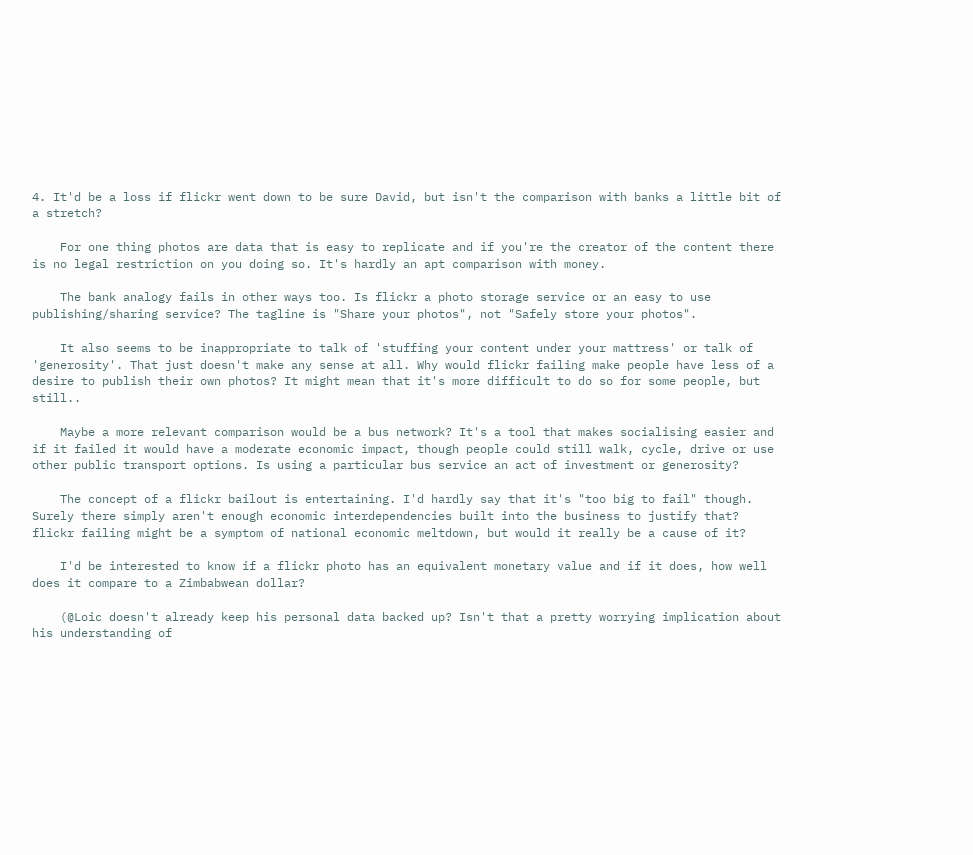4. It'd be a loss if flickr went down to be sure David, but isn't the comparison with banks a little bit of a stretch?

    For one thing photos are data that is easy to replicate and if you're the creator of the content there is no legal restriction on you doing so. It's hardly an apt comparison with money.

    The bank analogy fails in other ways too. Is flickr a photo storage service or an easy to use publishing/sharing service? The tagline is "Share your photos", not "Safely store your photos".

    It also seems to be inappropriate to talk of 'stuffing your content under your mattress' or talk of 'generosity'. That just doesn't make any sense at all. Why would flickr failing make people have less of a desire to publish their own photos? It might mean that it's more difficult to do so for some people, but still..

    Maybe a more relevant comparison would be a bus network? It's a tool that makes socialising easier and if it failed it would have a moderate economic impact, though people could still walk, cycle, drive or use other public transport options. Is using a particular bus service an act of investment or generosity?

    The concept of a flickr bailout is entertaining. I'd hardly say that it's "too big to fail" though. Surely there simply aren't enough economic interdependencies built into the business to justify that? flickr failing might be a symptom of national economic meltdown, but would it really be a cause of it?

    I'd be interested to know if a flickr photo has an equivalent monetary value and if it does, how well does it compare to a Zimbabwean dollar?

    (@Loic doesn't already keep his personal data backed up? Isn't that a pretty worrying implication about his understanding of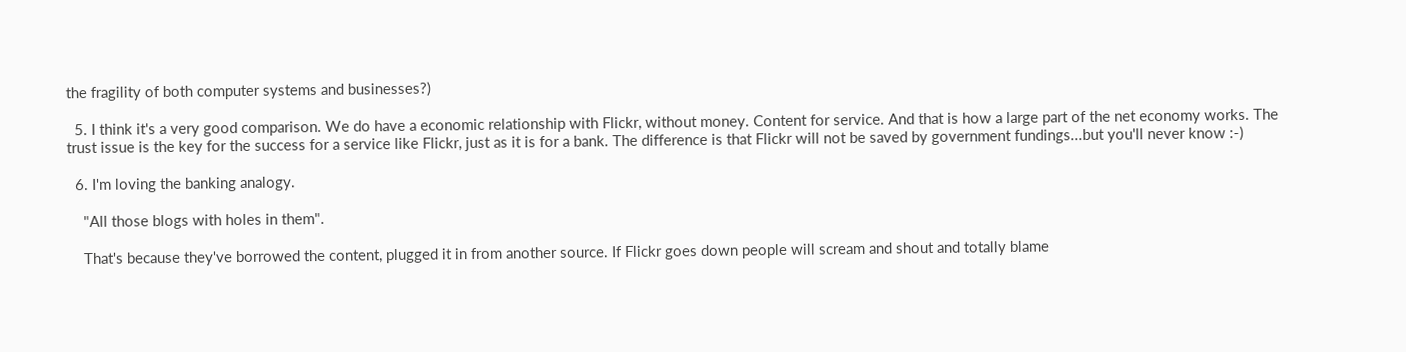the fragility of both computer systems and businesses?)

  5. I think it's a very good comparison. We do have a economic relationship with Flickr, without money. Content for service. And that is how a large part of the net economy works. The trust issue is the key for the success for a service like Flickr, just as it is for a bank. The difference is that Flickr will not be saved by government fundings...but you'll never know :-)

  6. I'm loving the banking analogy.

    "All those blogs with holes in them".

    That's because they've borrowed the content, plugged it in from another source. If Flickr goes down people will scream and shout and totally blame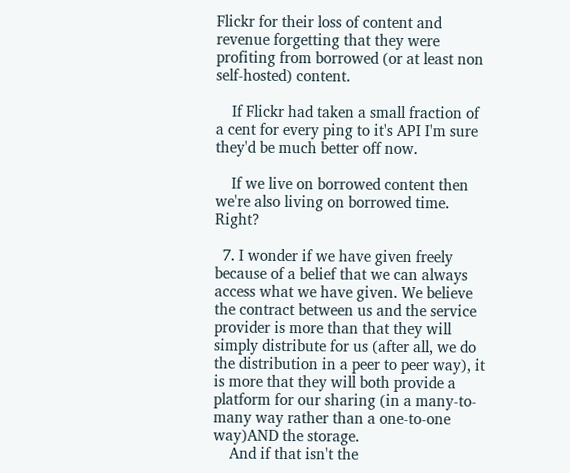Flickr for their loss of content and revenue forgetting that they were profiting from borrowed (or at least non self-hosted) content.

    If Flickr had taken a small fraction of a cent for every ping to it's API I'm sure they'd be much better off now.

    If we live on borrowed content then we're also living on borrowed time. Right?

  7. I wonder if we have given freely because of a belief that we can always access what we have given. We believe the contract between us and the service provider is more than that they will simply distribute for us (after all, we do the distribution in a peer to peer way), it is more that they will both provide a platform for our sharing (in a many-to-many way rather than a one-to-one way)AND the storage.
    And if that isn't the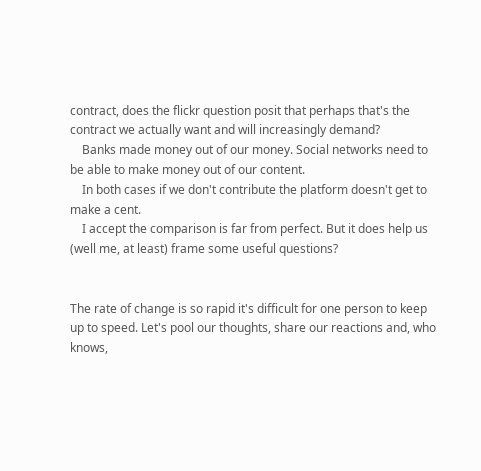contract, does the flickr question posit that perhaps that's the contract we actually want and will increasingly demand?
    Banks made money out of our money. Social networks need to be able to make money out of our content.
    In both cases if we don't contribute the platform doesn't get to make a cent.
    I accept the comparison is far from perfect. But it does help us (well me, at least) frame some useful questions?


The rate of change is so rapid it's difficult for one person to keep up to speed. Let's pool our thoughts, share our reactions and, who knows,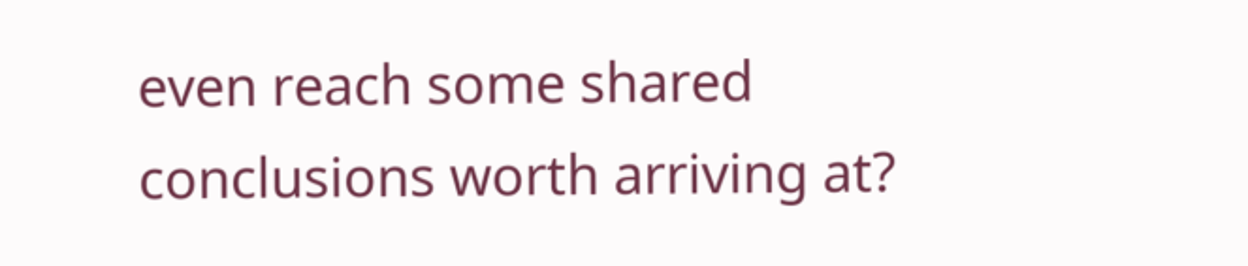even reach some shared conclusions worth arriving at?